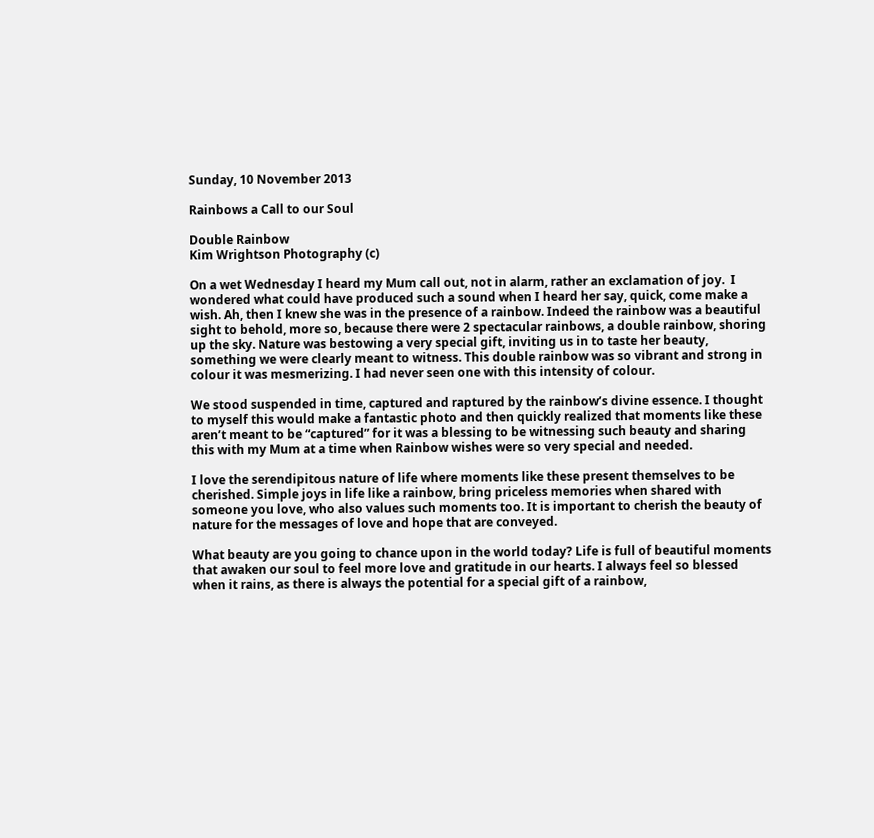Sunday, 10 November 2013

Rainbows a Call to our Soul

Double Rainbow
Kim Wrightson Photography (c)

On a wet Wednesday I heard my Mum call out, not in alarm, rather an exclamation of joy.  I wondered what could have produced such a sound when I heard her say, quick, come make a wish. Ah, then I knew she was in the presence of a rainbow. Indeed the rainbow was a beautiful sight to behold, more so, because there were 2 spectacular rainbows, a double rainbow, shoring up the sky. Nature was bestowing a very special gift, inviting us in to taste her beauty, something we were clearly meant to witness. This double rainbow was so vibrant and strong in colour it was mesmerizing. I had never seen one with this intensity of colour.

We stood suspended in time, captured and raptured by the rainbow’s divine essence. I thought to myself this would make a fantastic photo and then quickly realized that moments like these aren’t meant to be “captured” for it was a blessing to be witnessing such beauty and sharing this with my Mum at a time when Rainbow wishes were so very special and needed.

I love the serendipitous nature of life where moments like these present themselves to be cherished. Simple joys in life like a rainbow, bring priceless memories when shared with someone you love, who also values such moments too. It is important to cherish the beauty of nature for the messages of love and hope that are conveyed.

What beauty are you going to chance upon in the world today? Life is full of beautiful moments that awaken our soul to feel more love and gratitude in our hearts. I always feel so blessed when it rains, as there is always the potential for a special gift of a rainbow,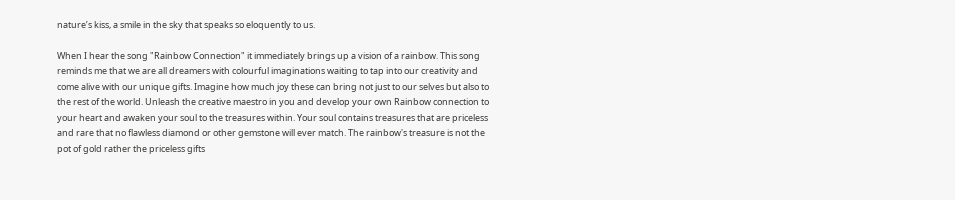nature’s kiss, a smile in the sky that speaks so eloquently to us.

When I hear the song "Rainbow Connection" it immediately brings up a vision of a rainbow. This song reminds me that we are all dreamers with colourful imaginations waiting to tap into our creativity and come alive with our unique gifts. Imagine how much joy these can bring not just to our selves but also to the rest of the world. Unleash the creative maestro in you and develop your own Rainbow connection to your heart and awaken your soul to the treasures within. Your soul contains treasures that are priceless and rare that no flawless diamond or other gemstone will ever match. The rainbow's treasure is not the pot of gold rather the priceless gifts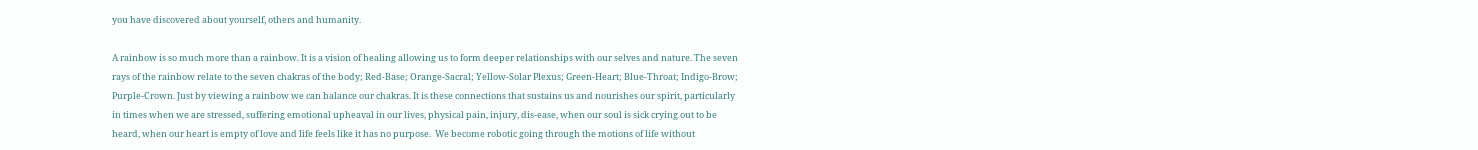you have discovered about yourself, others and humanity.

A rainbow is so much more than a rainbow. It is a vision of healing allowing us to form deeper relationships with our selves and nature. The seven rays of the rainbow relate to the seven chakras of the body; Red-Base; Orange-Sacral; Yellow-Solar Plexus; Green-Heart; Blue-Throat; Indigo-Brow; Purple-Crown. Just by viewing a rainbow we can balance our chakras. It is these connections that sustains us and nourishes our spirit, particularly in times when we are stressed, suffering emotional upheaval in our lives, physical pain, injury, dis-ease, when our soul is sick crying out to be heard, when our heart is empty of love and life feels like it has no purpose.  We become robotic going through the motions of life without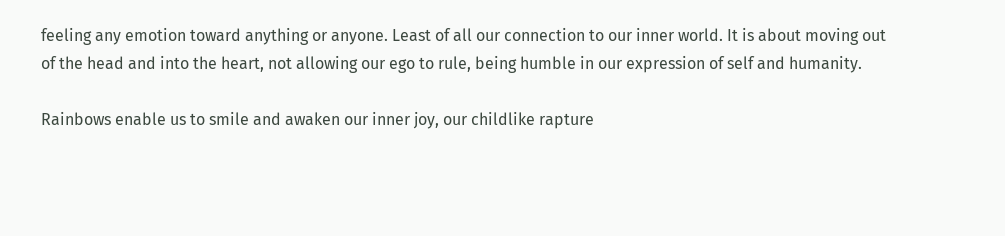feeling any emotion toward anything or anyone. Least of all our connection to our inner world. It is about moving out of the head and into the heart, not allowing our ego to rule, being humble in our expression of self and humanity.

Rainbows enable us to smile and awaken our inner joy, our childlike rapture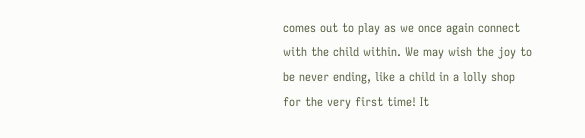comes out to play as we once again connect with the child within. We may wish the joy to be never ending, like a child in a lolly shop for the very first time! It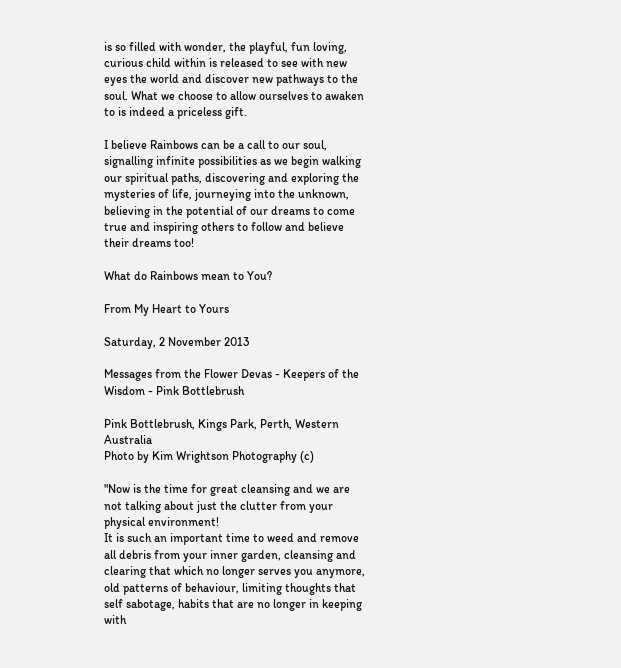is so filled with wonder, the playful, fun loving, curious child within is released to see with new eyes the world and discover new pathways to the soul. What we choose to allow ourselves to awaken to is indeed a priceless gift.

I believe Rainbows can be a call to our soul, signalling infinite possibilities as we begin walking our spiritual paths, discovering and exploring the mysteries of life, journeying into the unknown, believing in the potential of our dreams to come true and inspiring others to follow and believe their dreams too!

What do Rainbows mean to You?

From My Heart to Yours

Saturday, 2 November 2013

Messages from the Flower Devas - Keepers of the Wisdom - Pink Bottlebrush

Pink Bottlebrush, Kings Park, Perth, Western Australia
Photo by Kim Wrightson Photography (c)

"Now is the time for great cleansing and we are not talking about just the clutter from your physical environment!
It is such an important time to weed and remove all debris from your inner garden, cleansing and clearing that which no longer serves you anymore, old patterns of behaviour, limiting thoughts that self sabotage, habits that are no longer in keeping with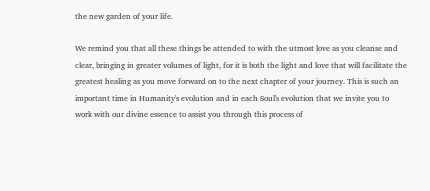the new garden of your life.

We remind you that all these things be attended to with the utmost love as you cleanse and clear, bringing in greater volumes of light, for it is both the light and love that will facilitate the greatest healing as you move forward on to the next chapter of your journey. This is such an important time in Humanity's evolution and in each Soul's evolution that we invite you to work with our divine essence to assist you through this process of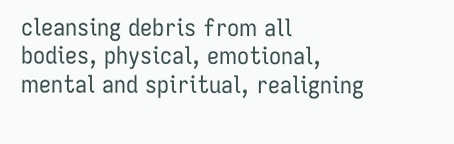cleansing debris from all bodies, physical, emotional, mental and spiritual, realigning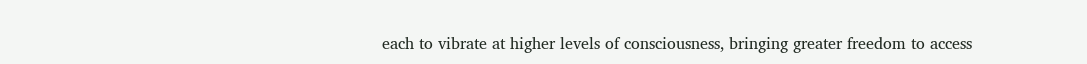each to vibrate at higher levels of consciousness, bringing greater freedom to access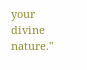your divine nature."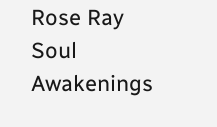Rose Ray Soul Awakenings